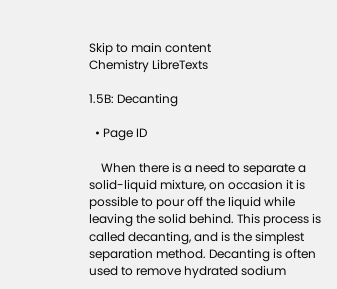Skip to main content
Chemistry LibreTexts

1.5B: Decanting

  • Page ID

    When there is a need to separate a solid-liquid mixture, on occasion it is possible to pour off the liquid while leaving the solid behind. This process is called decanting, and is the simplest separation method. Decanting is often used to remove hydrated sodium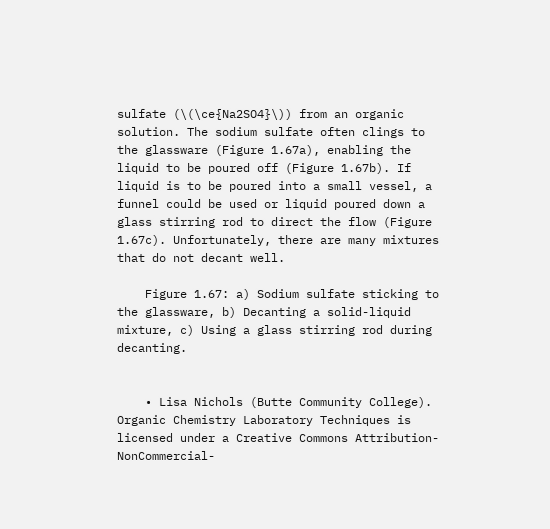sulfate (\(\ce{Na2SO4}\)) from an organic solution. The sodium sulfate often clings to the glassware (Figure 1.67a), enabling the liquid to be poured off (Figure 1.67b). If liquid is to be poured into a small vessel, a funnel could be used or liquid poured down a glass stirring rod to direct the flow (Figure 1.67c). Unfortunately, there are many mixtures that do not decant well.

    Figure 1.67: a) Sodium sulfate sticking to the glassware, b) Decanting a solid-liquid mixture, c) Using a glass stirring rod during decanting.


    • Lisa Nichols (Butte Community College). Organic Chemistry Laboratory Techniques is licensed under a Creative Commons Attribution-NonCommercial-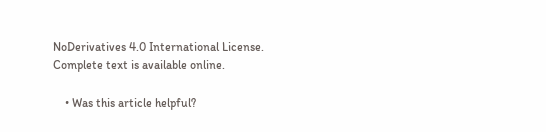NoDerivatives 4.0 International License. Complete text is available online.

    • Was this article helpful?